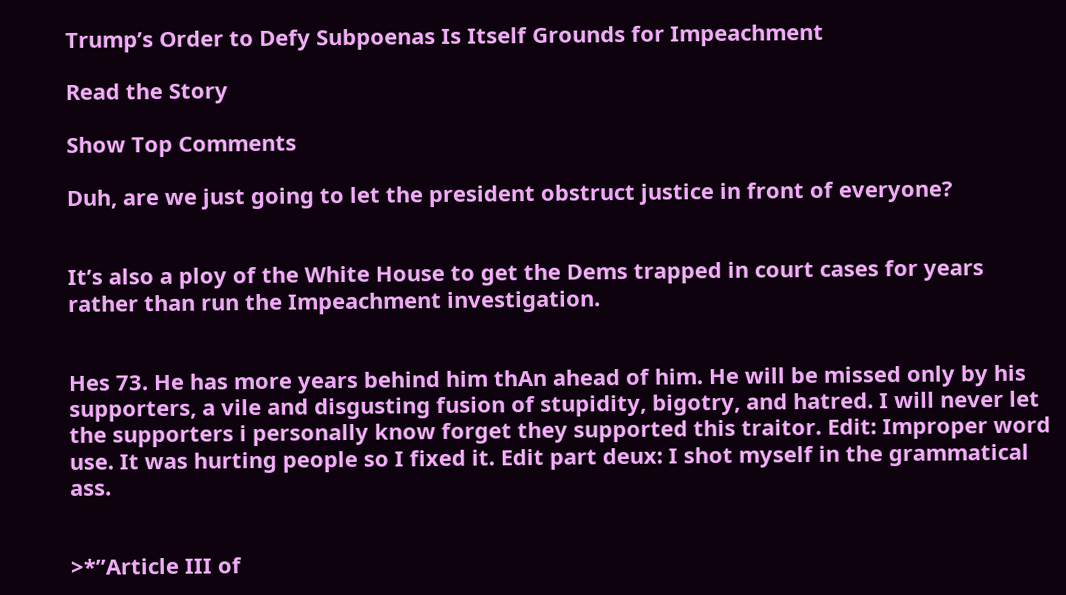Trump’s Order to Defy Subpoenas Is Itself Grounds for Impeachment

Read the Story

Show Top Comments

Duh, are we just going to let the president obstruct justice in front of everyone?


It’s also a ploy of the White House to get the Dems trapped in court cases for years rather than run the Impeachment investigation.


Hes 73. He has more years behind him thAn ahead of him. He will be missed only by his supporters, a vile and disgusting fusion of stupidity, bigotry, and hatred. I will never let the supporters i personally know forget they supported this traitor. Edit: Improper word use. It was hurting people so I fixed it. Edit part deux: I shot myself in the grammatical ass.


>*”Article III of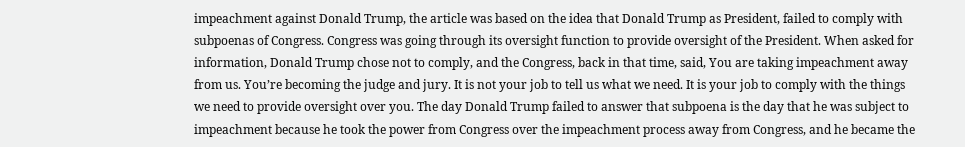impeachment against Donald Trump, the article was based on the idea that Donald Trump as President, failed to comply with subpoenas of Congress. Congress was going through its oversight function to provide oversight of the President. When asked for information, Donald Trump chose not to comply, and the Congress, back in that time, said, You are taking impeachment away from us. You’re becoming the judge and jury. It is not your job to tell us what we need. It is your job to comply with the things we need to provide oversight over you. The day Donald Trump failed to answer that subpoena is the day that he was subject to impeachment because he took the power from Congress over the impeachment process away from Congress, and he became the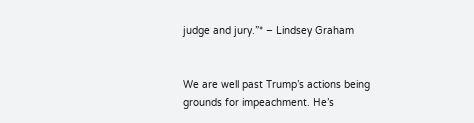judge and jury.”* – Lindsey Graham


We are well past Trump’s actions being grounds for impeachment. He’s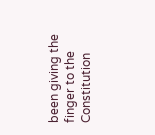been giving the finger to the Constitution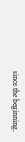since the beginning.